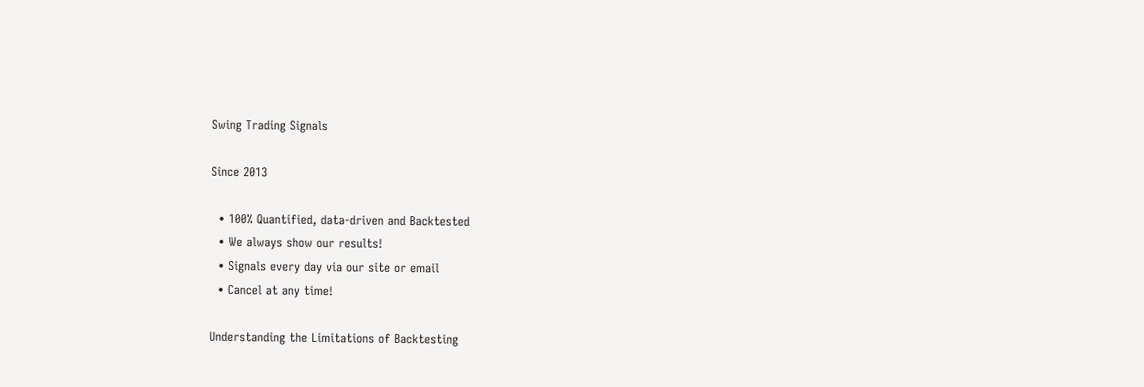Swing Trading Signals

Since 2013

  • 100% Quantified, data-driven and Backtested
  • We always show our results!
  • Signals every day via our site or email
  • Cancel at any time!

Understanding the Limitations of Backtesting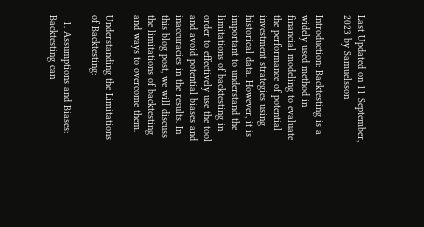Last Updated on 11 September, 2023 by Samuelsson

Introduction: Backtesting is a widely used method in financial modeling to evaluate the performance of potential investment strategies using historical data. However, it is important to understand the limitations of backtesting in order to effectively use the tool and avoid potential biases and inaccuracies in the results. In this blog post, we will discuss the limitations of backtesting and ways to overcome them.

Understanding the Limitations of Backtesting:

  1. Assumptions and Biases: Backtesting can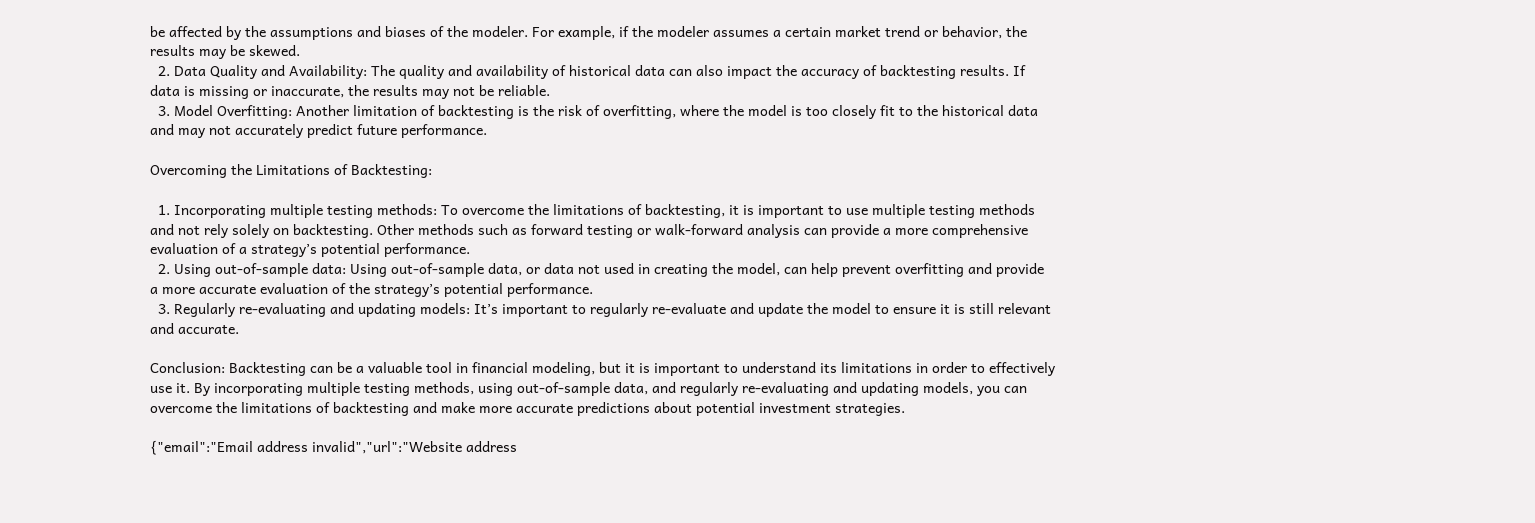be affected by the assumptions and biases of the modeler. For example, if the modeler assumes a certain market trend or behavior, the results may be skewed.
  2. Data Quality and Availability: The quality and availability of historical data can also impact the accuracy of backtesting results. If data is missing or inaccurate, the results may not be reliable.
  3. Model Overfitting: Another limitation of backtesting is the risk of overfitting, where the model is too closely fit to the historical data and may not accurately predict future performance.

Overcoming the Limitations of Backtesting:

  1. Incorporating multiple testing methods: To overcome the limitations of backtesting, it is important to use multiple testing methods and not rely solely on backtesting. Other methods such as forward testing or walk-forward analysis can provide a more comprehensive evaluation of a strategy’s potential performance.
  2. Using out-of-sample data: Using out-of-sample data, or data not used in creating the model, can help prevent overfitting and provide a more accurate evaluation of the strategy’s potential performance.
  3. Regularly re-evaluating and updating models: It’s important to regularly re-evaluate and update the model to ensure it is still relevant and accurate.

Conclusion: Backtesting can be a valuable tool in financial modeling, but it is important to understand its limitations in order to effectively use it. By incorporating multiple testing methods, using out-of-sample data, and regularly re-evaluating and updating models, you can overcome the limitations of backtesting and make more accurate predictions about potential investment strategies.

{"email":"Email address invalid","url":"Website address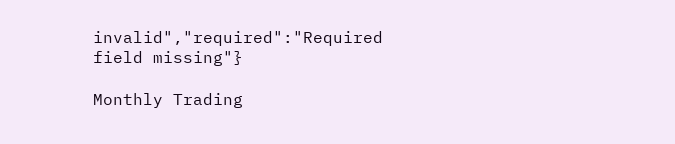invalid","required":"Required field missing"}

Monthly Trading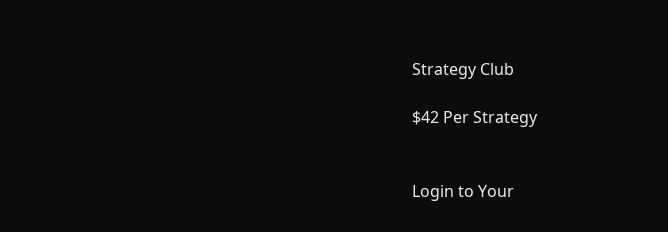Strategy Club

$42 Per Strategy


Login to Your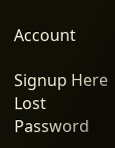Account

Signup Here
Lost Password